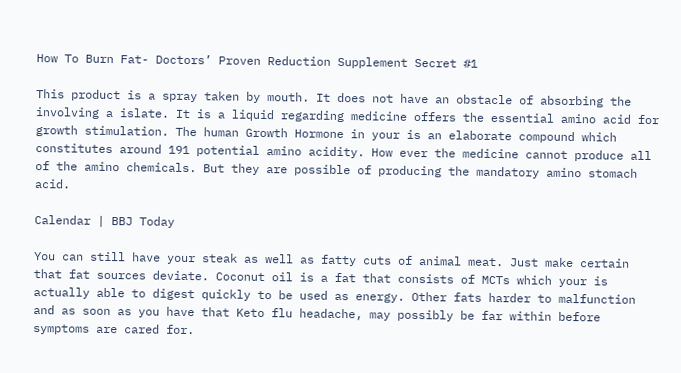How To Burn Fat- Doctors’ Proven Reduction Supplement Secret #1

This product is a spray taken by mouth. It does not have an obstacle of absorbing the involving a islate. It is a liquid regarding medicine offers the essential amino acid for growth stimulation. The human Growth Hormone in your is an elaborate compound which constitutes around 191 potential amino acidity. How ever the medicine cannot produce all of the amino chemicals. But they are possible of producing the mandatory amino stomach acid.

Calendar | BBJ Today

You can still have your steak as well as fatty cuts of animal meat. Just make certain that fat sources deviate. Coconut oil is a fat that consists of MCTs which your is actually able to digest quickly to be used as energy. Other fats harder to malfunction and as soon as you have that Keto flu headache, may possibly be far within before symptoms are cared for.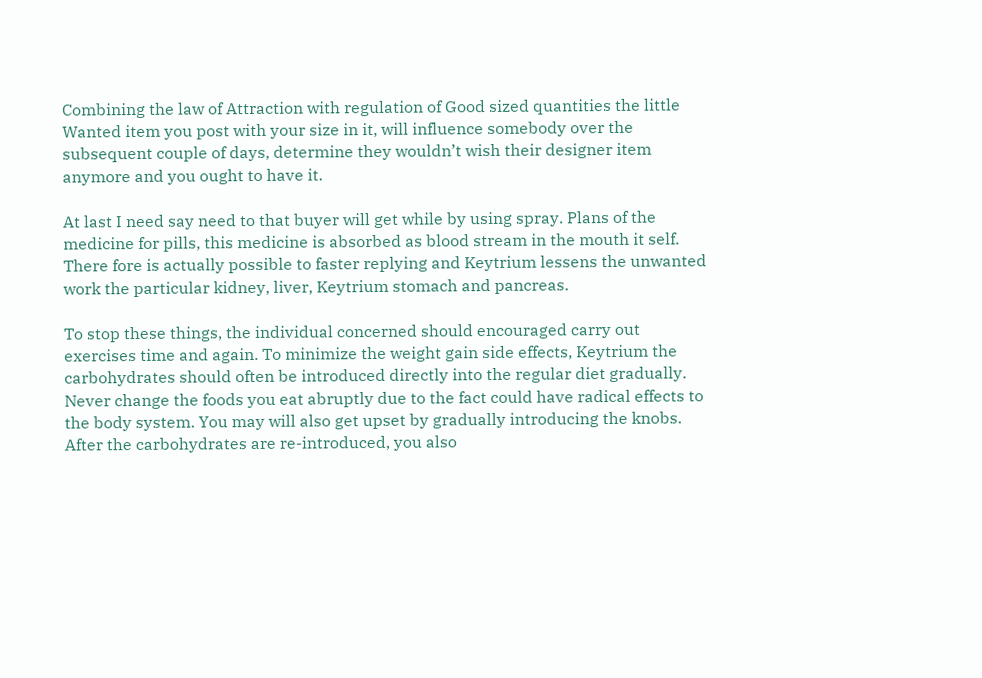Combining the law of Attraction with regulation of Good sized quantities the little Wanted item you post with your size in it, will influence somebody over the subsequent couple of days, determine they wouldn’t wish their designer item anymore and you ought to have it.

At last I need say need to that buyer will get while by using spray. Plans of the medicine for pills, this medicine is absorbed as blood stream in the mouth it self. There fore is actually possible to faster replying and Keytrium lessens the unwanted work the particular kidney, liver, Keytrium stomach and pancreas.

To stop these things, the individual concerned should encouraged carry out exercises time and again. To minimize the weight gain side effects, Keytrium the carbohydrates should often be introduced directly into the regular diet gradually. Never change the foods you eat abruptly due to the fact could have radical effects to the body system. You may will also get upset by gradually introducing the knobs. After the carbohydrates are re-introduced, you also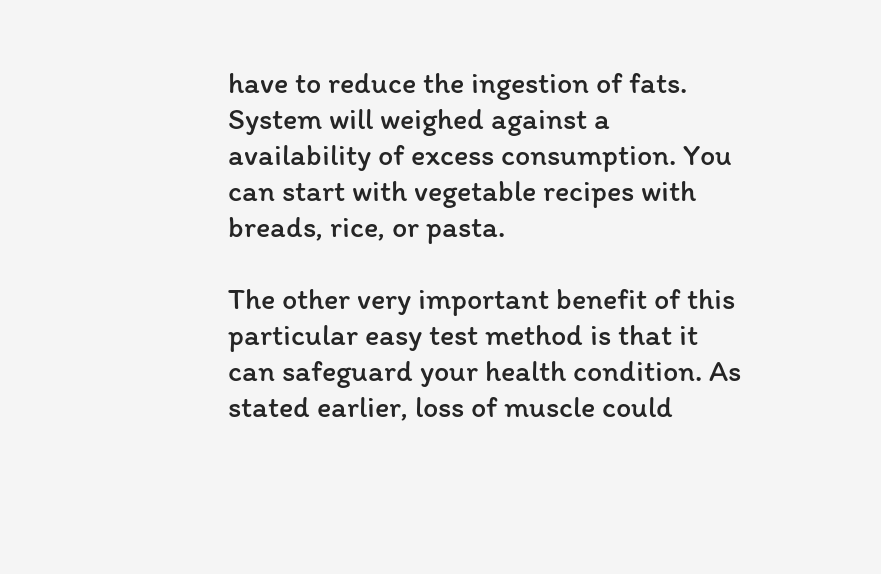have to reduce the ingestion of fats. System will weighed against a availability of excess consumption. You can start with vegetable recipes with breads, rice, or pasta.

The other very important benefit of this particular easy test method is that it can safeguard your health condition. As stated earlier, loss of muscle could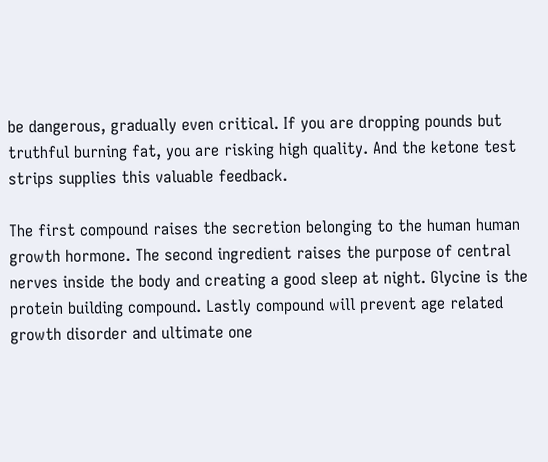be dangerous, gradually even critical. If you are dropping pounds but truthful burning fat, you are risking high quality. And the ketone test strips supplies this valuable feedback.

The first compound raises the secretion belonging to the human human growth hormone. The second ingredient raises the purpose of central nerves inside the body and creating a good sleep at night. Glycine is the protein building compound. Lastly compound will prevent age related growth disorder and ultimate one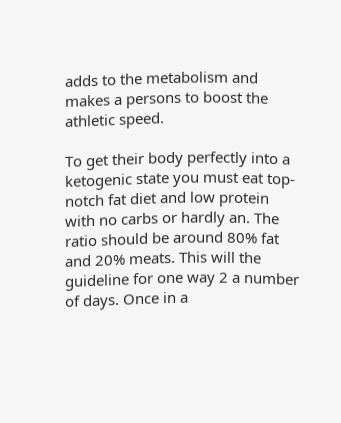adds to the metabolism and makes a persons to boost the athletic speed.

To get their body perfectly into a ketogenic state you must eat top-notch fat diet and low protein with no carbs or hardly an. The ratio should be around 80% fat and 20% meats. This will the guideline for one way 2 a number of days. Once in a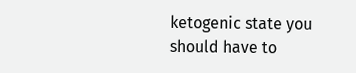ketogenic state you should have to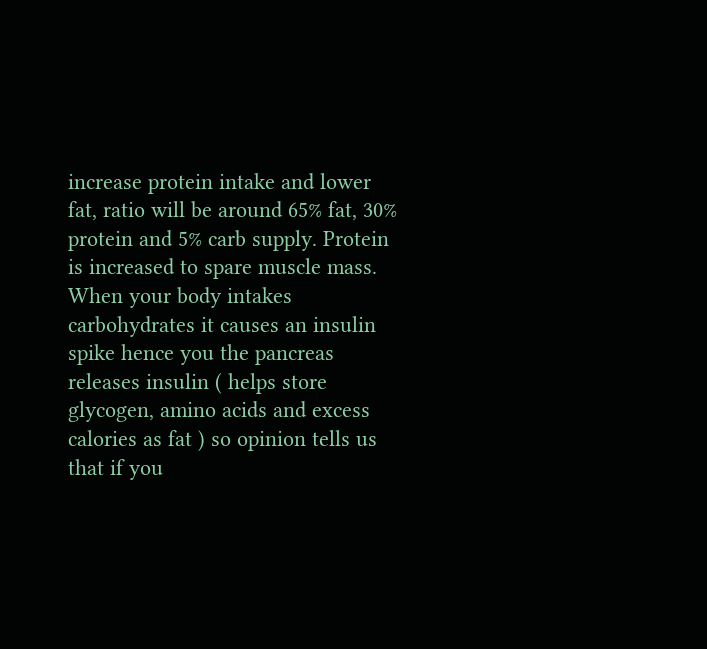increase protein intake and lower fat, ratio will be around 65% fat, 30% protein and 5% carb supply. Protein is increased to spare muscle mass. When your body intakes carbohydrates it causes an insulin spike hence you the pancreas releases insulin ( helps store glycogen, amino acids and excess calories as fat ) so opinion tells us that if you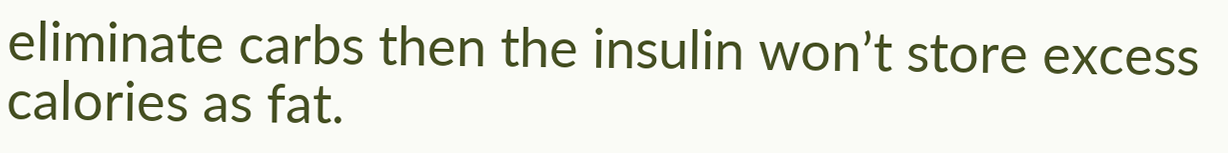eliminate carbs then the insulin won’t store excess calories as fat.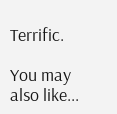Terrific.

You may also like...